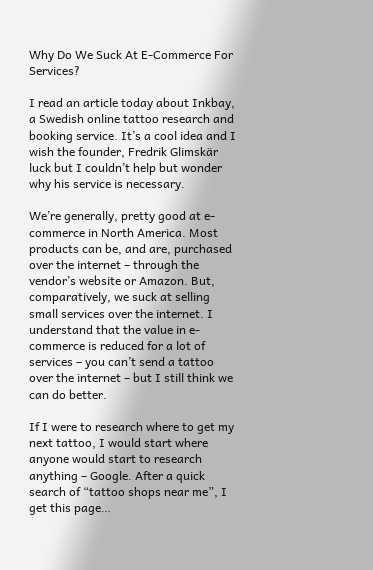Why Do We Suck At E-Commerce For Services?

I read an article today about Inkbay, a Swedish online tattoo research and booking service. It’s a cool idea and I wish the founder, Fredrik Glimskär luck but I couldn’t help but wonder why his service is necessary.

We’re generally, pretty good at e-commerce in North America. Most products can be, and are, purchased over the internet – through the vendor’s website or Amazon. But, comparatively, we suck at selling small services over the internet. I understand that the value in e-commerce is reduced for a lot of services – you can’t send a tattoo over the internet – but I still think we can do better.

If I were to research where to get my next tattoo, I would start where anyone would start to research anything – Google. After a quick search of “tattoo shops near me”, I get this page…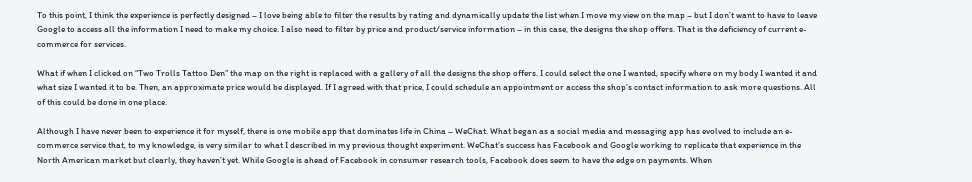To this point, I think the experience is perfectly designed – I love being able to filter the results by rating and dynamically update the list when I move my view on the map – but I don’t want to have to leave Google to access all the information I need to make my choice. I also need to filter by price and product/service information – in this case, the designs the shop offers. That is the deficiency of current e-commerce for services.

What if when I clicked on “Two Trolls Tattoo Den” the map on the right is replaced with a gallery of all the designs the shop offers. I could select the one I wanted, specify where on my body I wanted it and what size I wanted it to be. Then, an approximate price would be displayed. If I agreed with that price, I could schedule an appointment or access the shop’s contact information to ask more questions. All of this could be done in one place.

Although I have never been to experience it for myself, there is one mobile app that dominates life in China – WeChat. What began as a social media and messaging app has evolved to include an e-commerce service that, to my knowledge, is very similar to what I described in my previous thought experiment. WeChat’s success has Facebook and Google working to replicate that experience in the North American market but clearly, they haven’t yet. While Google is ahead of Facebook in consumer research tools, Facebook does seem to have the edge on payments. When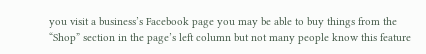you visit a business’s Facebook page you may be able to buy things from the “Shop” section in the page’s left column but not many people know this feature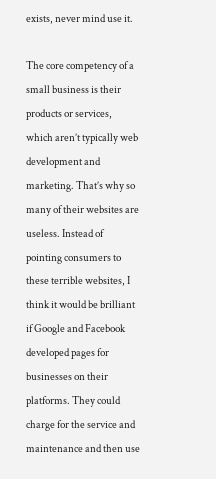exists, never mind use it.

The core competency of a small business is their products or services, which aren’t typically web development and marketing. That’s why so many of their websites are useless. Instead of pointing consumers to these terrible websites, I think it would be brilliant if Google and Facebook developed pages for businesses on their platforms. They could charge for the service and maintenance and then use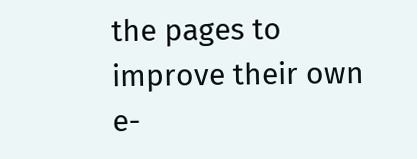the pages to improve their own e-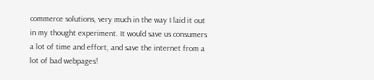commerce solutions, very much in the way I laid it out in my thought experiment. It would save us consumers a lot of time and effort, and save the internet from a lot of bad webpages!